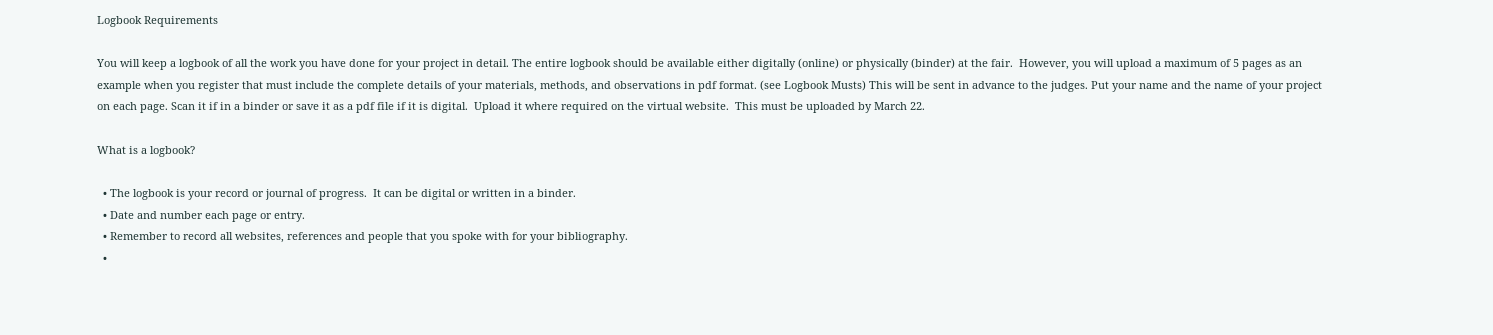Logbook Requirements

You will keep a logbook of all the work you have done for your project in detail. The entire logbook should be available either digitally (online) or physically (binder) at the fair.  However, you will upload a maximum of 5 pages as an example when you register that must include the complete details of your materials, methods, and observations in pdf format. (see Logbook Musts) This will be sent in advance to the judges. Put your name and the name of your project on each page. Scan it if in a binder or save it as a pdf file if it is digital.  Upload it where required on the virtual website.  This must be uploaded by March 22.

What is a logbook?

  • The logbook is your record or journal of progress.  It can be digital or written in a binder.
  • Date and number each page or entry.
  • Remember to record all websites, references and people that you spoke with for your bibliography.
  •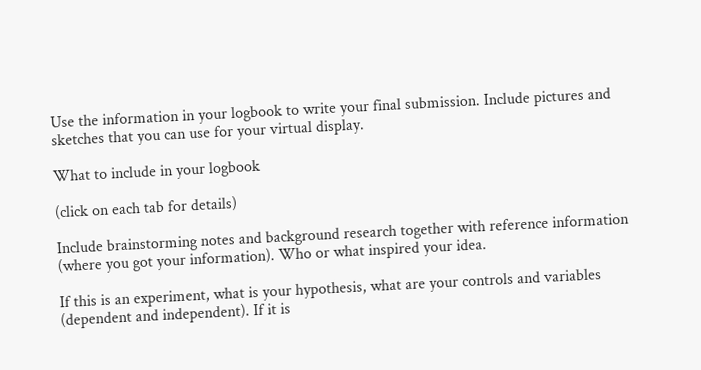Use the information in your logbook to write your final submission. Include pictures and sketches that you can use for your virtual display.

What to include in your logbook

(click on each tab for details)

Include brainstorming notes and background research together with reference information (where you got your information). Who or what inspired your idea.

If this is an experiment, what is your hypothesis, what are your controls and variables (dependent and independent). If it is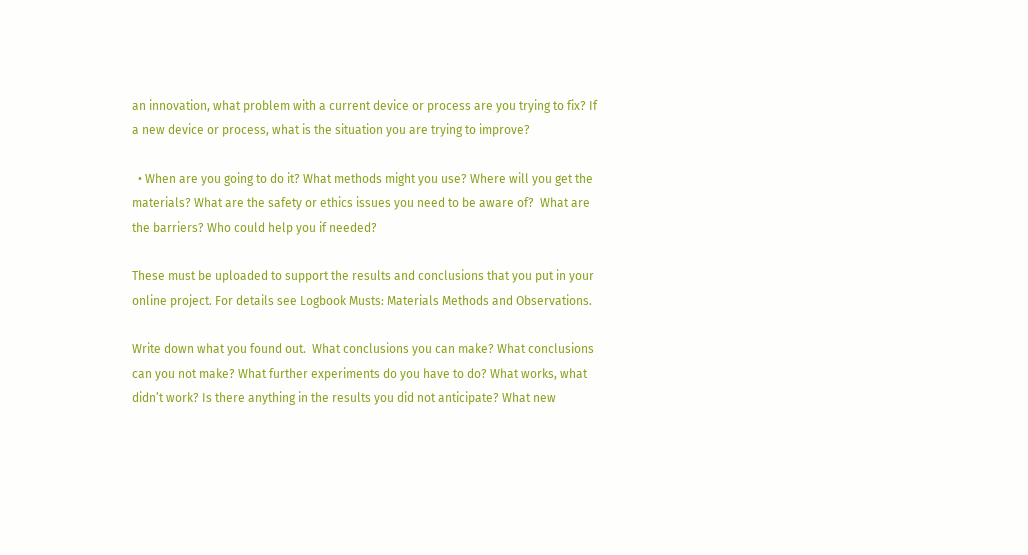an innovation, what problem with a current device or process are you trying to fix? If a new device or process, what is the situation you are trying to improve?

  • When are you going to do it? What methods might you use? Where will you get the materials? What are the safety or ethics issues you need to be aware of?  What are the barriers? Who could help you if needed?

These must be uploaded to support the results and conclusions that you put in your online project. For details see Logbook Musts: Materials Methods and Observations.

Write down what you found out.  What conclusions you can make? What conclusions can you not make? What further experiments do you have to do? What works, what didn’t work? Is there anything in the results you did not anticipate? What new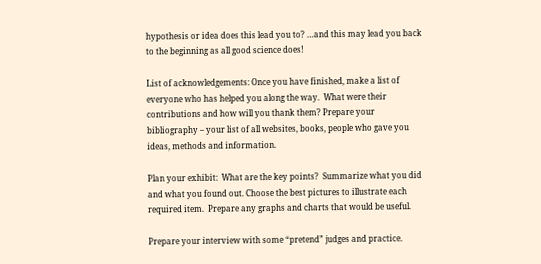hypothesis or idea does this lead you to? …and this may lead you back to the beginning as all good science does!

List of acknowledgements: Once you have finished, make a list of everyone who has helped you along the way.  What were their contributions and how will you thank them? Prepare your bibliography – your list of all websites, books, people who gave you ideas, methods and information.

Plan your exhibit:  What are the key points?  Summarize what you did and what you found out. Choose the best pictures to illustrate each required item.  Prepare any graphs and charts that would be useful.

Prepare your interview with some “pretend” judges and practice.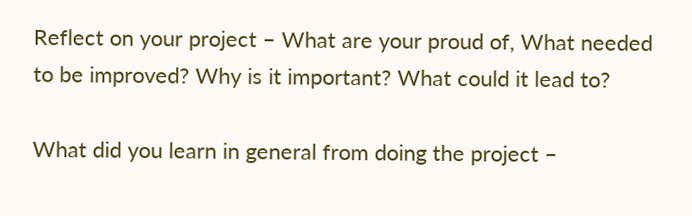Reflect on your project – What are your proud of, What needed to be improved? Why is it important? What could it lead to?

What did you learn in general from doing the project –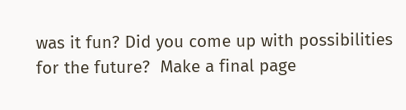was it fun? Did you come up with possibilities for the future?  Make a final page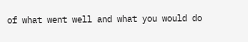of what went well and what you would do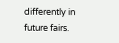differently in future fairs.